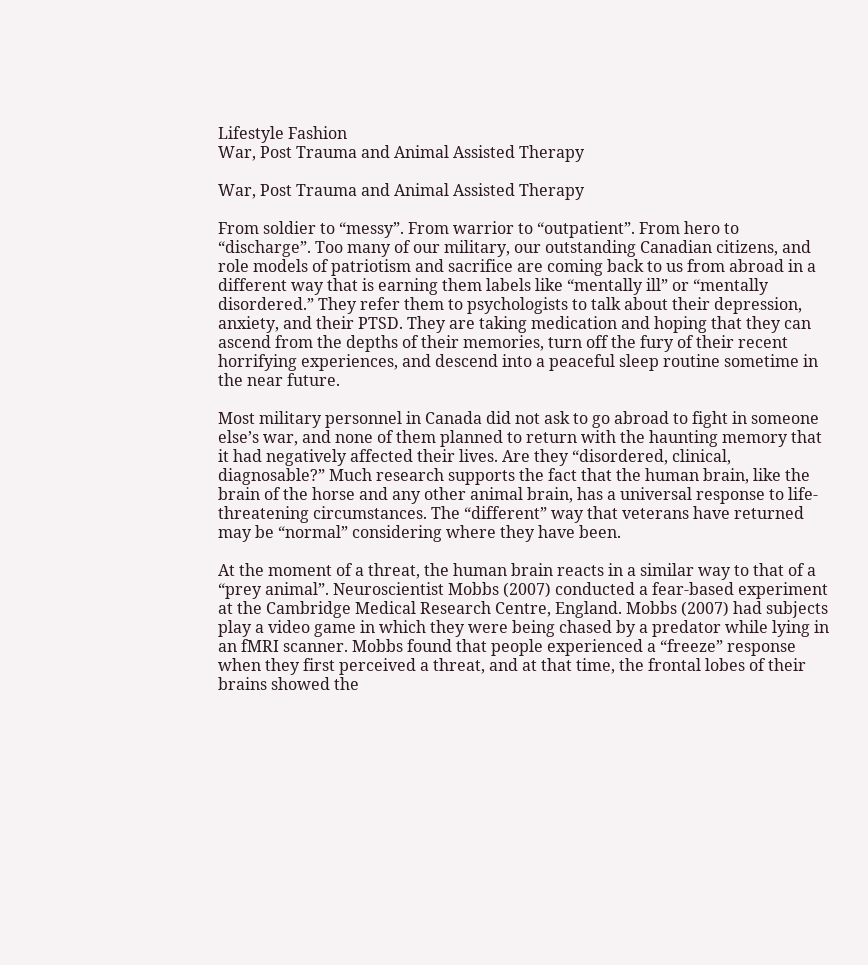Lifestyle Fashion
War, Post Trauma and Animal Assisted Therapy

War, Post Trauma and Animal Assisted Therapy

From soldier to “messy”. From warrior to “outpatient”. From hero to “discharge”. Too many of our military, our outstanding Canadian citizens, and role models of patriotism and sacrifice are coming back to us from abroad in a different way that is earning them labels like “mentally ill” or “mentally disordered.” They refer them to psychologists to talk about their depression, anxiety, and their PTSD. They are taking medication and hoping that they can ascend from the depths of their memories, turn off the fury of their recent horrifying experiences, and descend into a peaceful sleep routine sometime in the near future.

Most military personnel in Canada did not ask to go abroad to fight in someone else’s war, and none of them planned to return with the haunting memory that it had negatively affected their lives. Are they “disordered, clinical, diagnosable?” Much research supports the fact that the human brain, like the brain of the horse and any other animal brain, has a universal response to life-threatening circumstances. The “different” way that veterans have returned may be “normal” considering where they have been.

At the moment of a threat, the human brain reacts in a similar way to that of a “prey animal”. Neuroscientist Mobbs (2007) conducted a fear-based experiment at the Cambridge Medical Research Centre, England. Mobbs (2007) had subjects play a video game in which they were being chased by a predator while lying in an fMRI scanner. Mobbs found that people experienced a “freeze” response when they first perceived a threat, and at that time, the frontal lobes of their brains showed the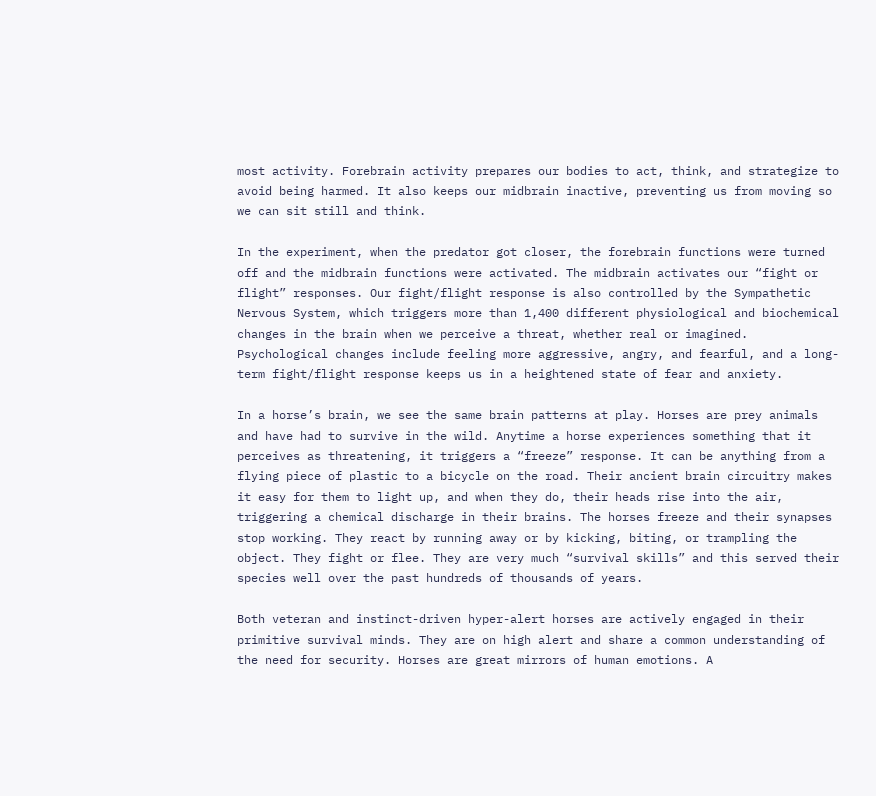most activity. Forebrain activity prepares our bodies to act, think, and strategize to avoid being harmed. It also keeps our midbrain inactive, preventing us from moving so we can sit still and think.

In the experiment, when the predator got closer, the forebrain functions were turned off and the midbrain functions were activated. The midbrain activates our “fight or flight” responses. Our fight/flight response is also controlled by the Sympathetic Nervous System, which triggers more than 1,400 different physiological and biochemical changes in the brain when we perceive a threat, whether real or imagined. Psychological changes include feeling more aggressive, angry, and fearful, and a long-term fight/flight response keeps us in a heightened state of fear and anxiety.

In a horse’s brain, we see the same brain patterns at play. Horses are prey animals and have had to survive in the wild. Anytime a horse experiences something that it perceives as threatening, it triggers a “freeze” response. It can be anything from a flying piece of plastic to a bicycle on the road. Their ancient brain circuitry makes it easy for them to light up, and when they do, their heads rise into the air, triggering a chemical discharge in their brains. The horses freeze and their synapses stop working. They react by running away or by kicking, biting, or trampling the object. They fight or flee. They are very much “survival skills” and this served their species well over the past hundreds of thousands of years.

Both veteran and instinct-driven hyper-alert horses are actively engaged in their primitive survival minds. They are on high alert and share a common understanding of the need for security. Horses are great mirrors of human emotions. A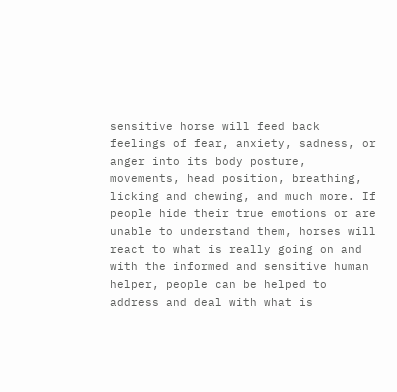sensitive horse will feed back feelings of fear, anxiety, sadness, or anger into its body posture, movements, head position, breathing, licking and chewing, and much more. If people hide their true emotions or are unable to understand them, horses will react to what is really going on and with the informed and sensitive human helper, people can be helped to address and deal with what is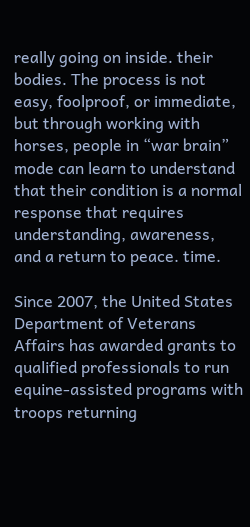really going on inside. their bodies. The process is not easy, foolproof, or immediate, but through working with horses, people in “war brain” mode can learn to understand that their condition is a normal response that requires understanding, awareness, and a return to peace. time.

Since 2007, the United States Department of Veterans Affairs has awarded grants to qualified professionals to run equine-assisted programs with troops returning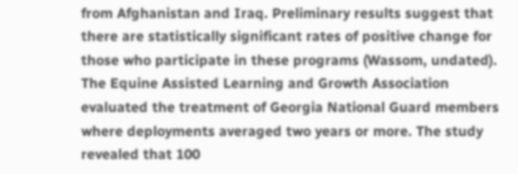from Afghanistan and Iraq. Preliminary results suggest that there are statistically significant rates of positive change for those who participate in these programs (Wassom, undated). The Equine Assisted Learning and Growth Association evaluated the treatment of Georgia National Guard members where deployments averaged two years or more. The study revealed that 100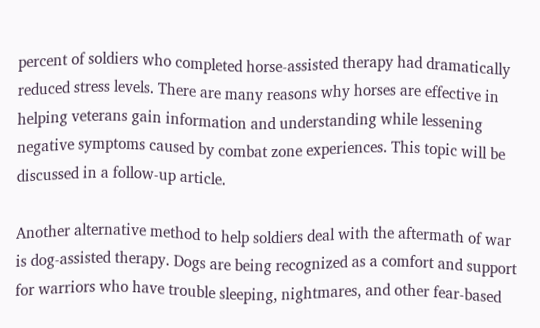percent of soldiers who completed horse-assisted therapy had dramatically reduced stress levels. There are many reasons why horses are effective in helping veterans gain information and understanding while lessening negative symptoms caused by combat zone experiences. This topic will be discussed in a follow-up article.

Another alternative method to help soldiers deal with the aftermath of war is dog-assisted therapy. Dogs are being recognized as a comfort and support for warriors who have trouble sleeping, nightmares, and other fear-based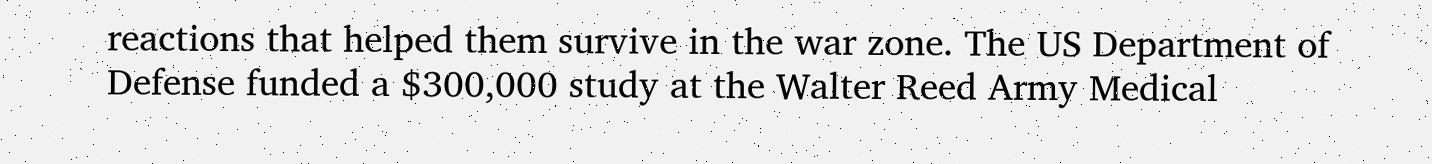reactions that helped them survive in the war zone. The US Department of Defense funded a $300,000 study at the Walter Reed Army Medical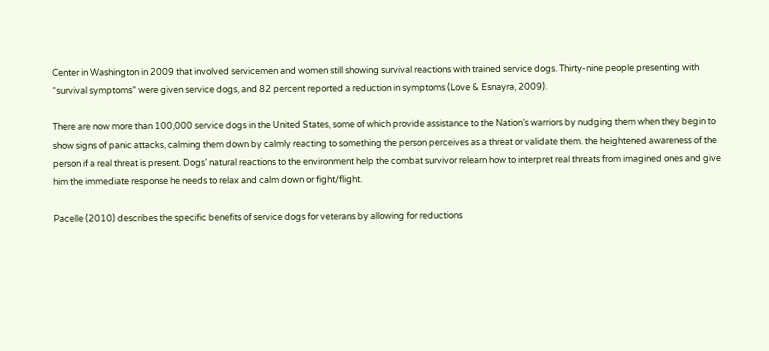Center in Washington in 2009 that involved servicemen and women still showing survival reactions with trained service dogs. Thirty-nine people presenting with “survival symptoms” were given service dogs, and 82 percent reported a reduction in symptoms (Love & Esnayra, 2009).

There are now more than 100,000 service dogs in the United States, some of which provide assistance to the Nation’s warriors by nudging them when they begin to show signs of panic attacks, calming them down by calmly reacting to something the person perceives as a threat or validate them. the heightened awareness of the person if a real threat is present. Dogs’ natural reactions to the environment help the combat survivor relearn how to interpret real threats from imagined ones and give him the immediate response he needs to relax and calm down or fight/flight.

Pacelle (2010) describes the specific benefits of service dogs for veterans by allowing for reductions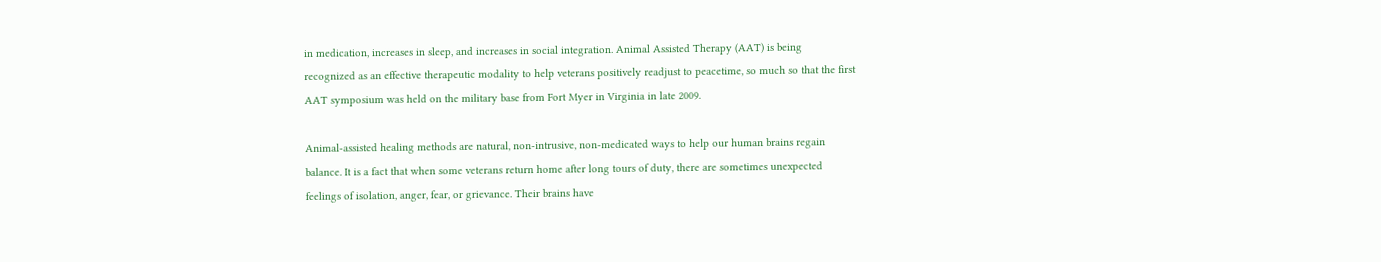in medication, increases in sleep, and increases in social integration. Animal Assisted Therapy (AAT) is being recognized as an effective therapeutic modality to help veterans positively readjust to peacetime, so much so that the first AAT symposium was held on the military base from Fort Myer in Virginia in late 2009.

Animal-assisted healing methods are natural, non-intrusive, non-medicated ways to help our human brains regain balance. It is a fact that when some veterans return home after long tours of duty, there are sometimes unexpected feelings of isolation, anger, fear, or grievance. Their brains have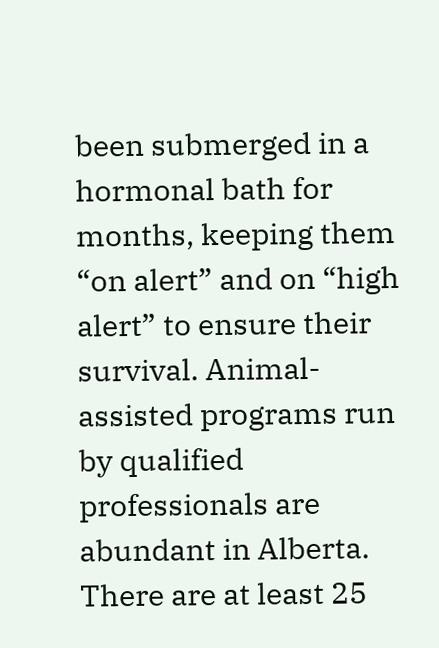been submerged in a hormonal bath for months, keeping them “on alert” and on “high alert” to ensure their survival. Animal-assisted programs run by qualified professionals are abundant in Alberta. There are at least 25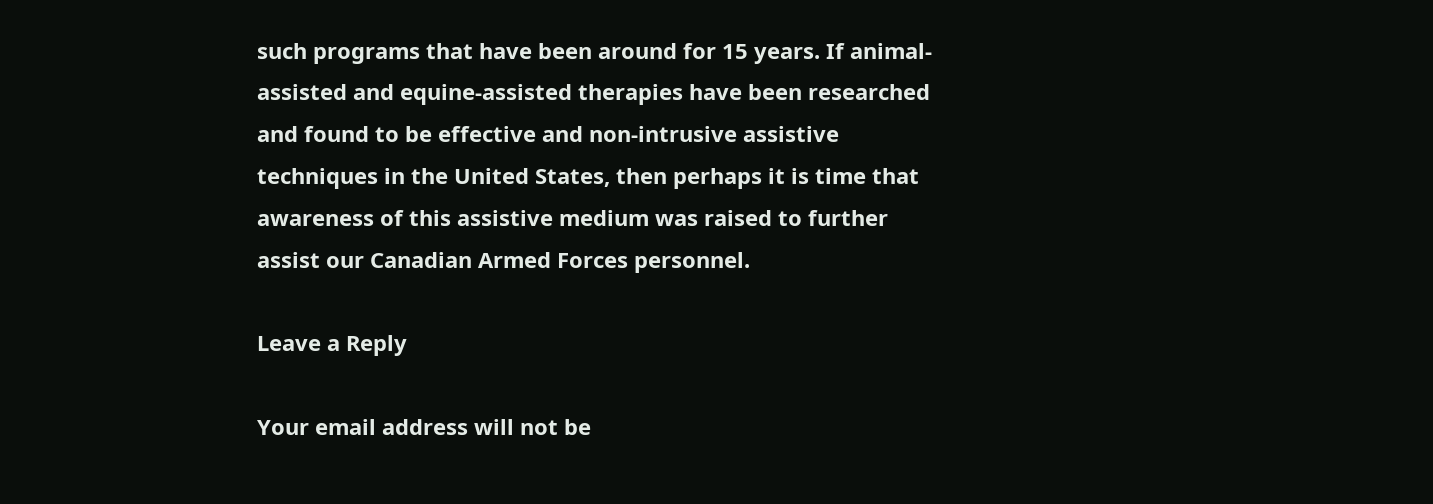such programs that have been around for 15 years. If animal-assisted and equine-assisted therapies have been researched and found to be effective and non-intrusive assistive techniques in the United States, then perhaps it is time that awareness of this assistive medium was raised to further assist our Canadian Armed Forces personnel.

Leave a Reply

Your email address will not be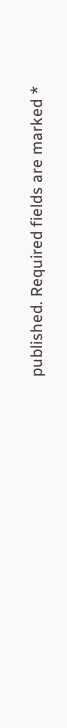published. Required fields are marked *